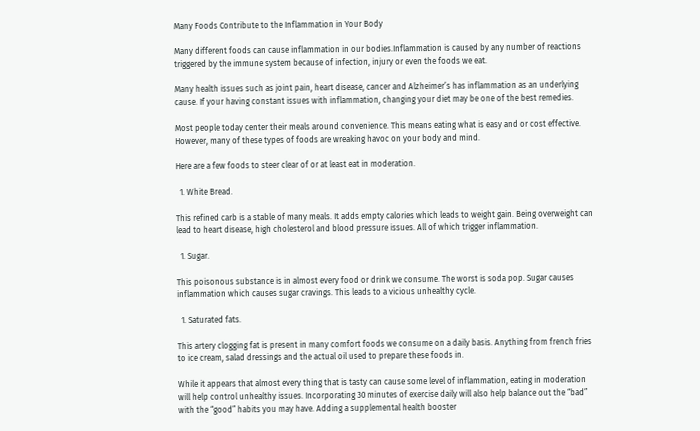Many Foods Contribute to the Inflammation in Your Body

Many different foods can cause inflammation in our bodies.Inflammation is caused by any number of reactions triggered by the immune system because of infection, injury or even the foods we eat.

Many health issues such as joint pain, heart disease, cancer and Alzheimer’s has inflammation as an underlying cause. If your having constant issues with inflammation, changing your diet may be one of the best remedies.

Most people today center their meals around convenience. This means eating what is easy and or cost effective. However, many of these types of foods are wreaking havoc on your body and mind.

Here are a few foods to steer clear of or at least eat in moderation.

  1. White Bread.

This refined carb is a stable of many meals. It adds empty calories which leads to weight gain. Being overweight can lead to heart disease, high cholesterol and blood pressure issues. All of which trigger inflammation.

  1. Sugar.

This poisonous substance is in almost every food or drink we consume. The worst is soda pop. Sugar causes inflammation which causes sugar cravings. This leads to a vicious unhealthy cycle.

  1. Saturated fats.

This artery clogging fat is present in many comfort foods we consume on a daily basis. Anything from french fries to ice cream, salad dressings and the actual oil used to prepare these foods in.

While it appears that almost every thing that is tasty can cause some level of inflammation, eating in moderation will help control unhealthy issues. Incorporating 30 minutes of exercise daily will also help balance out the “bad” with the “good” habits you may have. Adding a supplemental health booster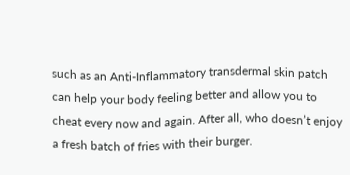such as an Anti-Inflammatory transdermal skin patch can help your body feeling better and allow you to cheat every now and again. After all, who doesn’t enjoy a fresh batch of fries with their burger.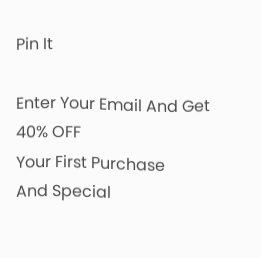Pin It

Enter Your Email And Get
40% OFF
Your First Purchase
And Special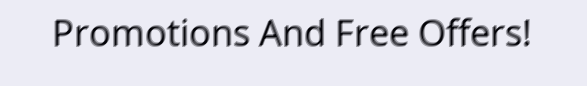Promotions And Free Offers!